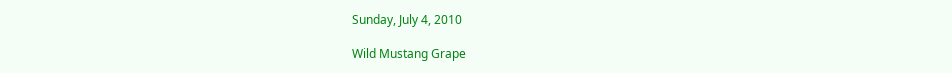Sunday, July 4, 2010

Wild Mustang Grape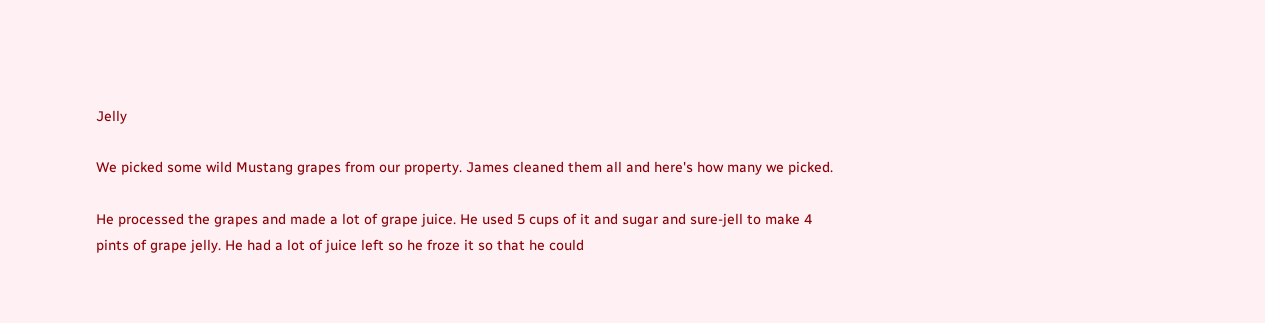Jelly

We picked some wild Mustang grapes from our property. James cleaned them all and here's how many we picked.

He processed the grapes and made a lot of grape juice. He used 5 cups of it and sugar and sure-jell to make 4 pints of grape jelly. He had a lot of juice left so he froze it so that he could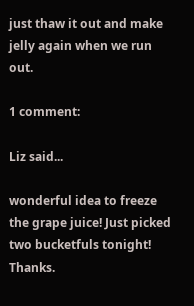just thaw it out and make jelly again when we run out.

1 comment:

Liz said...

wonderful idea to freeze the grape juice! Just picked two bucketfuls tonight! Thanks.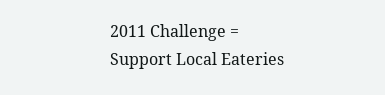2011 Challenge = Support Local Eateries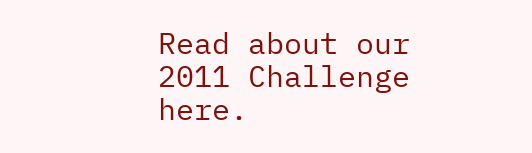Read about our 2011 Challenge here.